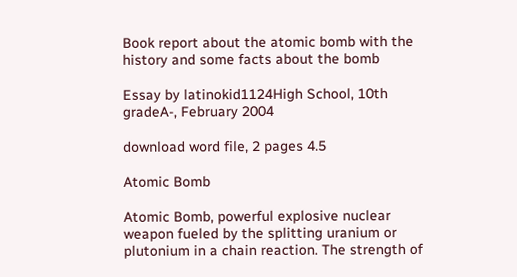Book report about the atomic bomb with the history and some facts about the bomb

Essay by latinokid1124High School, 10th gradeA-, February 2004

download word file, 2 pages 4.5

Atomic Bomb

Atomic Bomb, powerful explosive nuclear weapon fueled by the splitting uranium or plutonium in a chain reaction. The strength of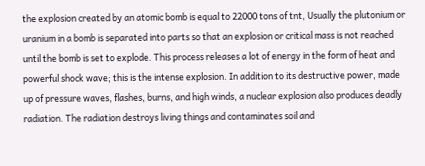the explosion created by an atomic bomb is equal to 22000 tons of tnt, Usually the plutonium or uranium in a bomb is separated into parts so that an explosion or critical mass is not reached until the bomb is set to explode. This process releases a lot of energy in the form of heat and powerful shock wave; this is the intense explosion. In addition to its destructive power, made up of pressure waves, flashes, burns, and high winds, a nuclear explosion also produces deadly radiation. The radiation destroys living things and contaminates soil and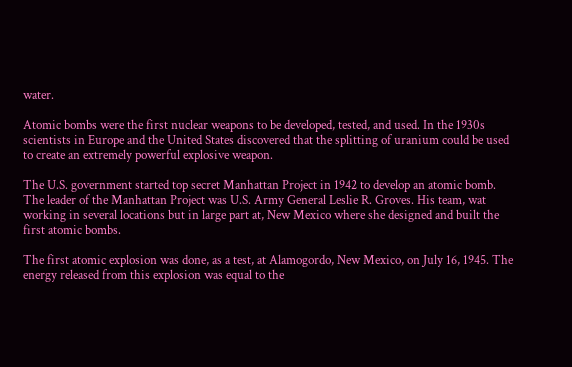water.

Atomic bombs were the first nuclear weapons to be developed, tested, and used. In the 1930s scientists in Europe and the United States discovered that the splitting of uranium could be used to create an extremely powerful explosive weapon.

The U.S. government started top secret Manhattan Project in 1942 to develop an atomic bomb. The leader of the Manhattan Project was U.S. Army General Leslie R. Groves. His team, wat working in several locations but in large part at, New Mexico where she designed and built the first atomic bombs.

The first atomic explosion was done, as a test, at Alamogordo, New Mexico, on July 16, 1945. The energy released from this explosion was equal to the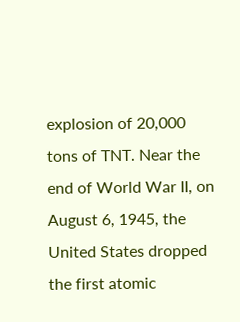explosion of 20,000 tons of TNT. Near the end of World War II, on August 6, 1945, the United States dropped the first atomic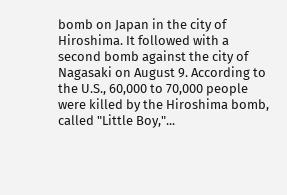bomb on Japan in the city of Hiroshima. It followed with a second bomb against the city of Nagasaki on August 9. According to the U.S., 60,000 to 70,000 people were killed by the Hiroshima bomb, called "Little Boy,"...